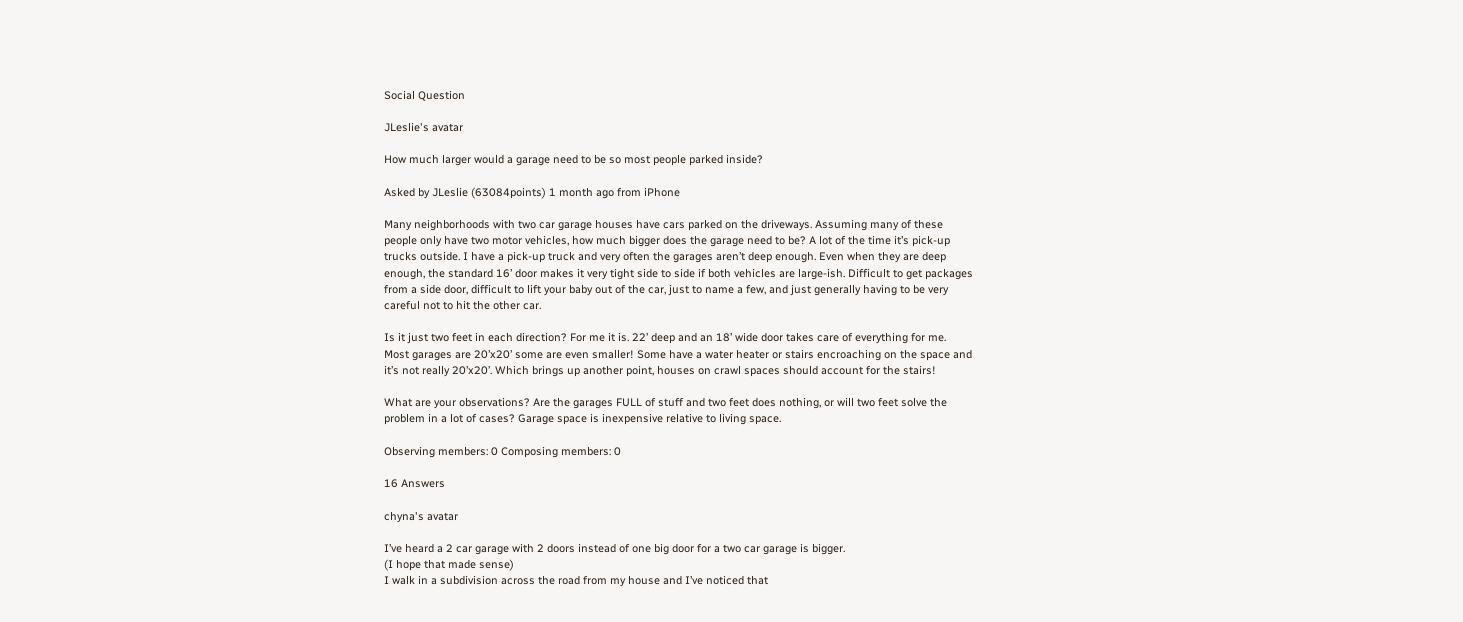Social Question

JLeslie's avatar

How much larger would a garage need to be so most people parked inside?

Asked by JLeslie (63084points) 1 month ago from iPhone

Many neighborhoods with two car garage houses have cars parked on the driveways. Assuming many of these people only have two motor vehicles, how much bigger does the garage need to be? A lot of the time it’s pick-up trucks outside. I have a pick-up truck and very often the garages aren’t deep enough. Even when they are deep enough, the standard 16’ door makes it very tight side to side if both vehicles are large-ish. Difficult to get packages from a side door, difficult to lift your baby out of the car, just to name a few, and just generally having to be very careful not to hit the other car.

Is it just two feet in each direction? For me it is. 22’ deep and an 18’ wide door takes care of everything for me. Most garages are 20’x20’ some are even smaller! Some have a water heater or stairs encroaching on the space and it’s not really 20’x20’. Which brings up another point, houses on crawl spaces should account for the stairs!

What are your observations? Are the garages FULL of stuff and two feet does nothing, or will two feet solve the problem in a lot of cases? Garage space is inexpensive relative to living space.

Observing members: 0 Composing members: 0

16 Answers

chyna's avatar

I’ve heard a 2 car garage with 2 doors instead of one big door for a two car garage is bigger.
(I hope that made sense)
I walk in a subdivision across the road from my house and I’ve noticed that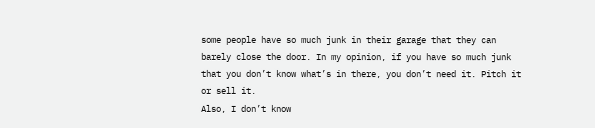some people have so much junk in their garage that they can barely close the door. In my opinion, if you have so much junk that you don’t know what’s in there, you don’t need it. Pitch it or sell it.
Also, I don’t know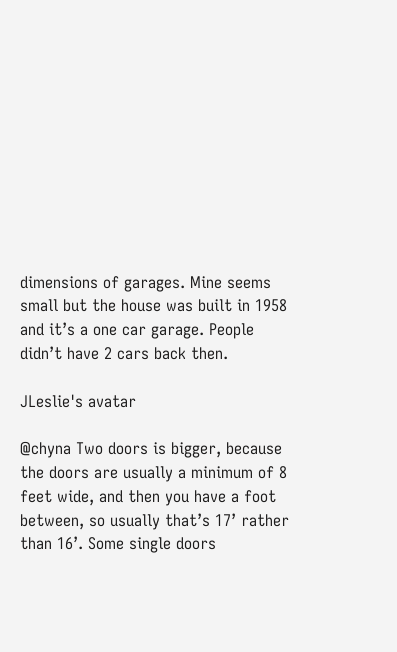dimensions of garages. Mine seems small but the house was built in 1958 and it’s a one car garage. People didn’t have 2 cars back then.

JLeslie's avatar

@chyna Two doors is bigger, because the doors are usually a minimum of 8 feet wide, and then you have a foot between, so usually that’s 17’ rather than 16’. Some single doors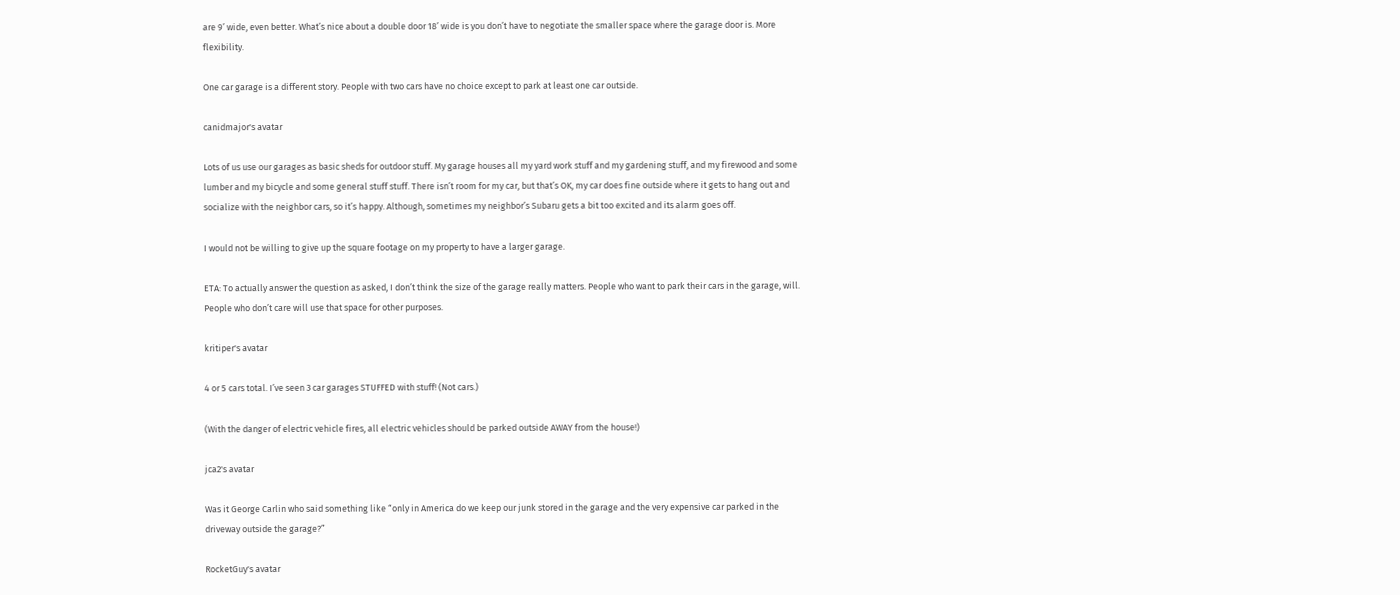are 9’ wide, even better. What’s nice about a double door 18’ wide is you don’t have to negotiate the smaller space where the garage door is. More flexibility.

One car garage is a different story. People with two cars have no choice except to park at least one car outside.

canidmajor's avatar

Lots of us use our garages as basic sheds for outdoor stuff. My garage houses all my yard work stuff and my gardening stuff, and my firewood and some lumber and my bicycle and some general stuff stuff. There isn’t room for my car, but that’s OK, my car does fine outside where it gets to hang out and socialize with the neighbor cars, so it’s happy. Although, sometimes my neighbor’s Subaru gets a bit too excited and its alarm goes off.

I would not be willing to give up the square footage on my property to have a larger garage.

ETA: To actually answer the question as asked, I don’t think the size of the garage really matters. People who want to park their cars in the garage, will. People who don’t care will use that space for other purposes.

kritiper's avatar

4 or 5 cars total. I’ve seen 3 car garages STUFFED with stuff! (Not cars.)

(With the danger of electric vehicle fires, all electric vehicles should be parked outside AWAY from the house!)

jca2's avatar

Was it George Carlin who said something like “only in America do we keep our junk stored in the garage and the very expensive car parked in the driveway outside the garage?”

RocketGuy's avatar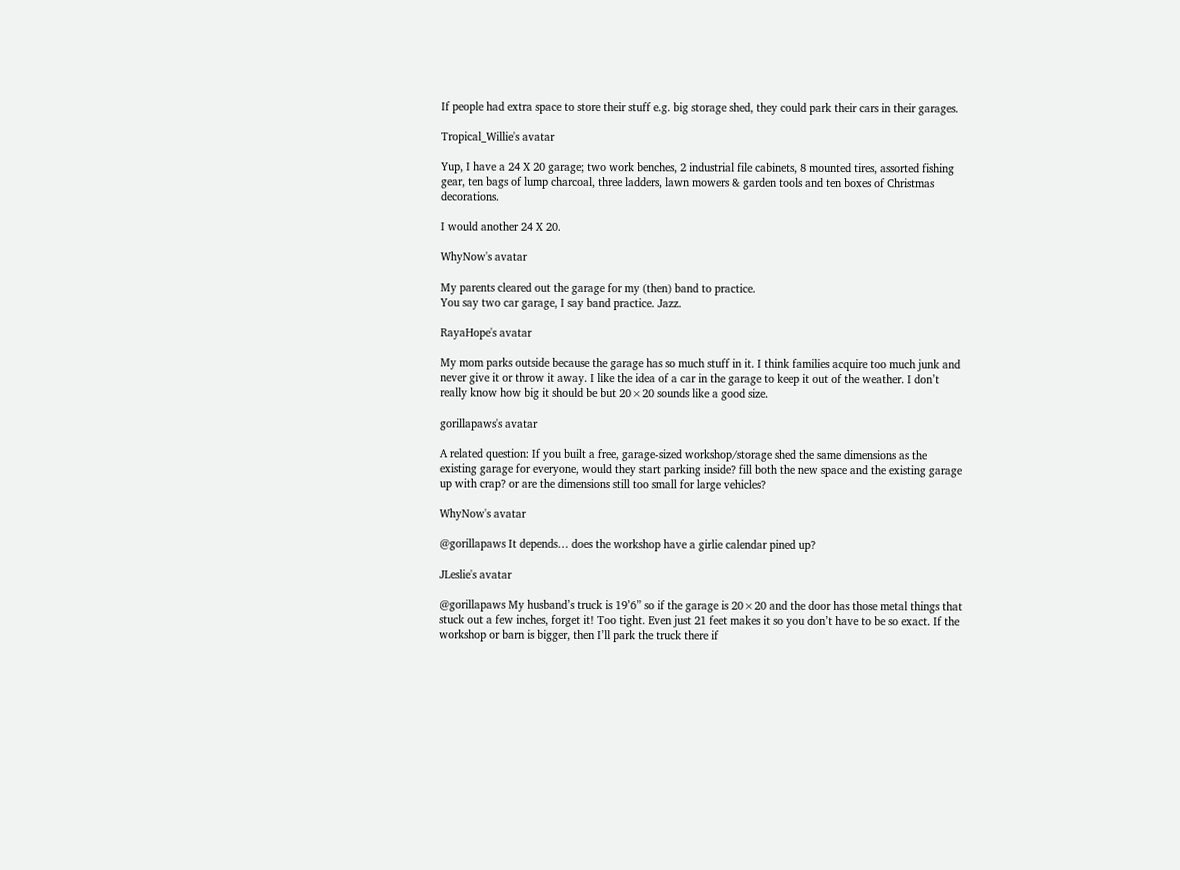If people had extra space to store their stuff e.g. big storage shed, they could park their cars in their garages.

Tropical_Willie's avatar

Yup, I have a 24 X 20 garage; two work benches, 2 industrial file cabinets, 8 mounted tires, assorted fishing gear, ten bags of lump charcoal, three ladders, lawn mowers & garden tools and ten boxes of Christmas decorations.

I would another 24 X 20.

WhyNow's avatar

My parents cleared out the garage for my (then) band to practice.
You say two car garage, I say band practice. Jazz.

RayaHope's avatar

My mom parks outside because the garage has so much stuff in it. I think families acquire too much junk and never give it or throw it away. I like the idea of a car in the garage to keep it out of the weather. I don’t really know how big it should be but 20×20 sounds like a good size.

gorillapaws's avatar

A related question: If you built a free, garage-sized workshop/storage shed the same dimensions as the existing garage for everyone, would they start parking inside? fill both the new space and the existing garage up with crap? or are the dimensions still too small for large vehicles?

WhyNow's avatar

@gorillapaws It depends… does the workshop have a girlie calendar pined up?

JLeslie's avatar

@gorillapaws My husband’s truck is 19’6” so if the garage is 20×20 and the door has those metal things that stuck out a few inches, forget it! Too tight. Even just 21 feet makes it so you don’t have to be so exact. If the workshop or barn is bigger, then I’ll park the truck there if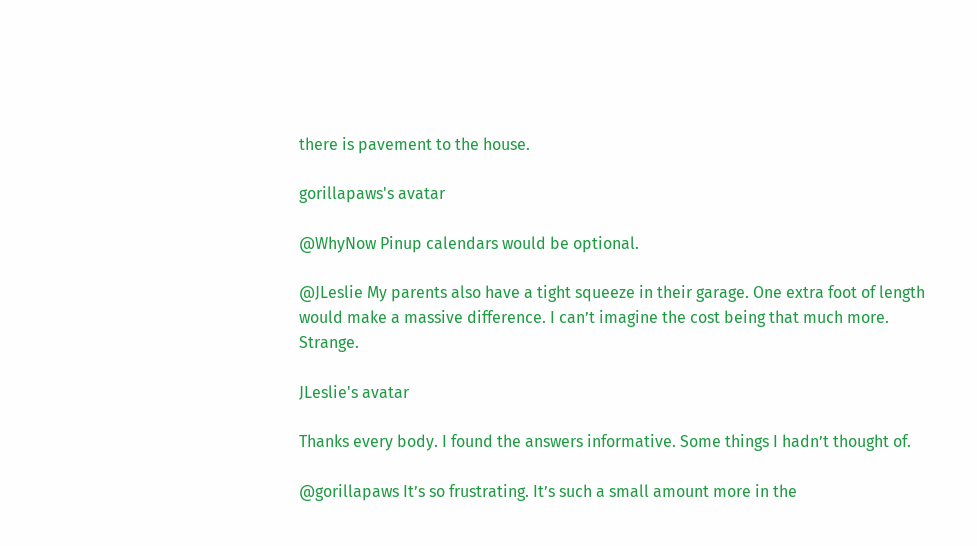there is pavement to the house.

gorillapaws's avatar

@WhyNow Pinup calendars would be optional.

@JLeslie My parents also have a tight squeeze in their garage. One extra foot of length would make a massive difference. I can’t imagine the cost being that much more. Strange.

JLeslie's avatar

Thanks every body. I found the answers informative. Some things I hadn’t thought of.

@gorillapaws It’s so frustrating. It’s such a small amount more in the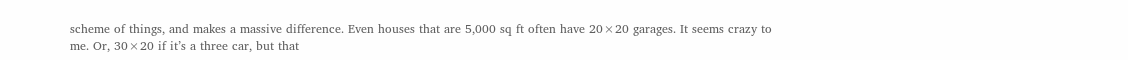scheme of things, and makes a massive difference. Even houses that are 5,000 sq ft often have 20×20 garages. It seems crazy to me. Or, 30×20 if it’s a three car, but that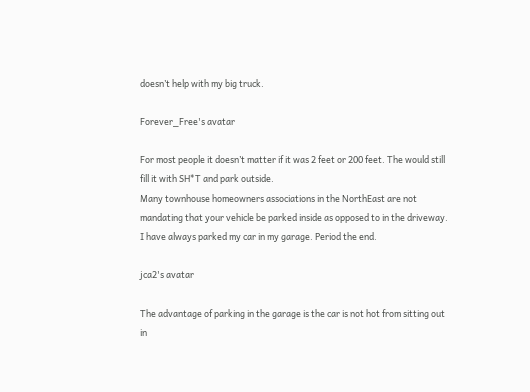doesn’t help with my big truck.

Forever_Free's avatar

For most people it doesn’t matter if it was 2 feet or 200 feet. The would still fill it with SH*T and park outside.
Many townhouse homeowners associations in the NorthEast are not mandating that your vehicle be parked inside as opposed to in the driveway.
I have always parked my car in my garage. Period the end.

jca2's avatar

The advantage of parking in the garage is the car is not hot from sitting out in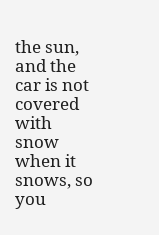the sun, and the car is not covered with snow when it snows, so you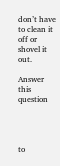don’t have to clean it off or shovel it out.

Answer this question




to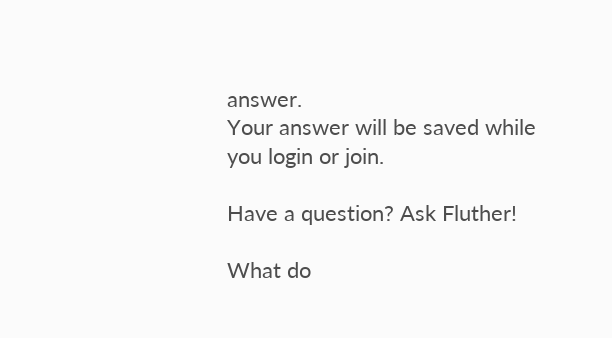answer.
Your answer will be saved while you login or join.

Have a question? Ask Fluther!

What do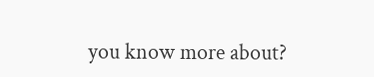you know more about?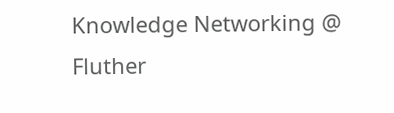Knowledge Networking @ Fluther